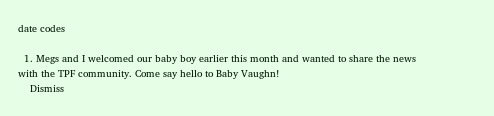date codes

  1. Megs and I welcomed our baby boy earlier this month and wanted to share the news with the TPF community. Come say hello to Baby Vaughn!
    Dismiss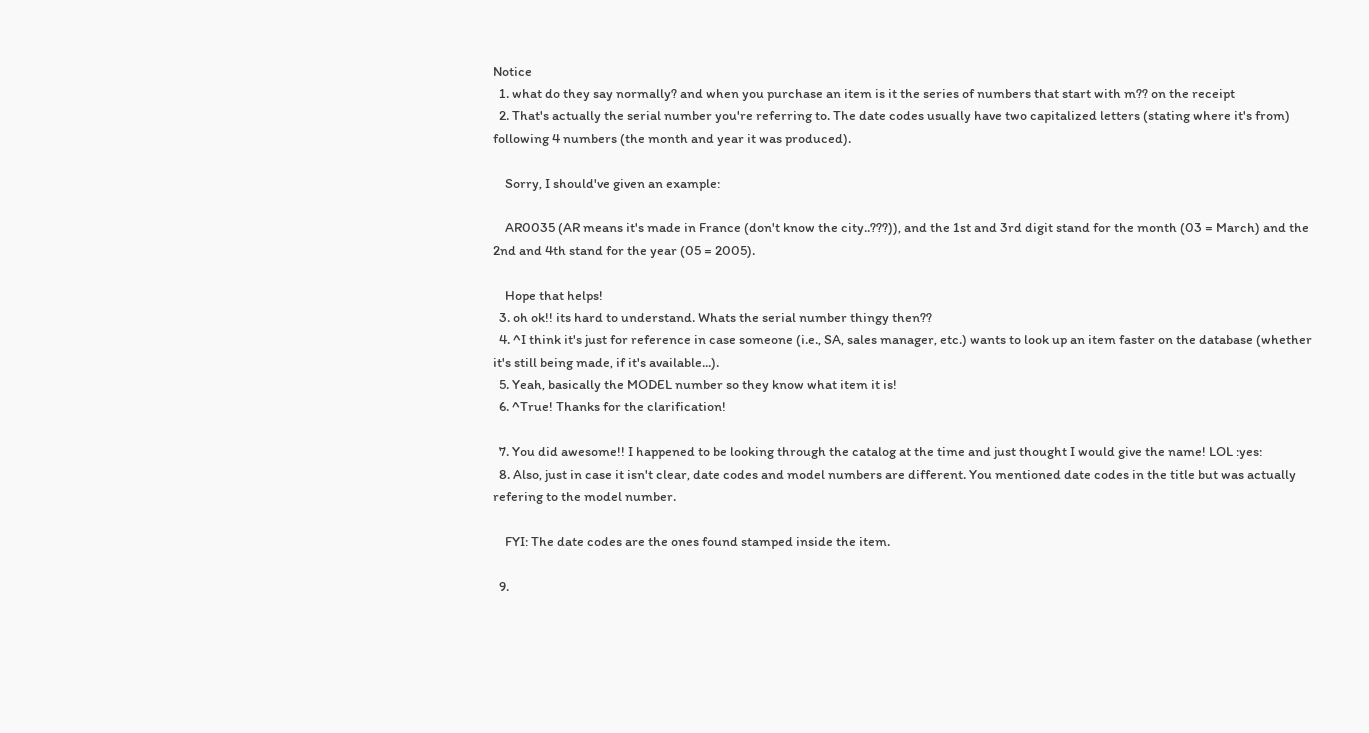Notice
  1. what do they say normally? and when you purchase an item is it the series of numbers that start with m?? on the receipt
  2. That's actually the serial number you're referring to. The date codes usually have two capitalized letters (stating where it's from) following 4 numbers (the month and year it was produced).

    Sorry, I should've given an example:

    AR0035 (AR means it's made in France (don't know the city..???)), and the 1st and 3rd digit stand for the month (03 = March) and the 2nd and 4th stand for the year (05 = 2005).

    Hope that helps!
  3. oh ok!! its hard to understand. Whats the serial number thingy then??
  4. ^I think it's just for reference in case someone (i.e., SA, sales manager, etc.) wants to look up an item faster on the database (whether it's still being made, if it's available...).
  5. Yeah, basically the MODEL number so they know what item it is!
  6. ^True! Thanks for the clarification!

  7. You did awesome!! I happened to be looking through the catalog at the time and just thought I would give the name! LOL :yes:
  8. Also, just in case it isn't clear, date codes and model numbers are different. You mentioned date codes in the title but was actually refering to the model number.

    FYI: The date codes are the ones found stamped inside the item.

  9.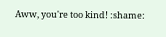Aww, you're too kind! :shame: